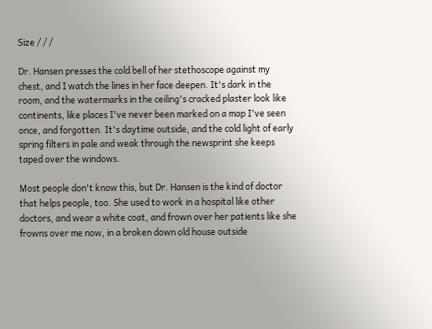Size / / /

Dr. Hansen presses the cold bell of her stethoscope against my chest, and I watch the lines in her face deepen. It's dark in the room, and the watermarks in the ceiling's cracked plaster look like continents, like places I've never been marked on a map I've seen once, and forgotten. It's daytime outside, and the cold light of early spring filters in pale and weak through the newsprint she keeps taped over the windows.

Most people don't know this, but Dr. Hansen is the kind of doctor that helps people, too. She used to work in a hospital like other doctors, and wear a white coat, and frown over her patients like she frowns over me now, in a broken down old house outside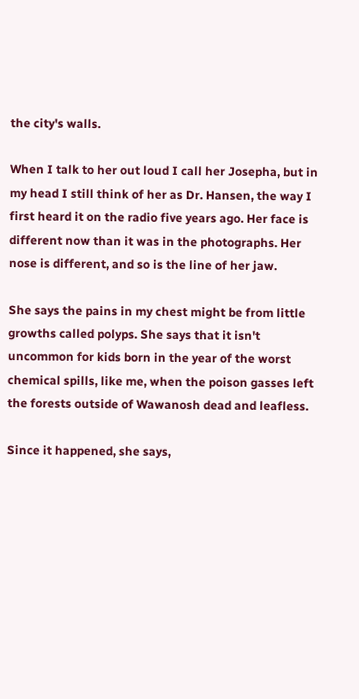the city's walls.

When I talk to her out loud I call her Josepha, but in my head I still think of her as Dr. Hansen, the way I first heard it on the radio five years ago. Her face is different now than it was in the photographs. Her nose is different, and so is the line of her jaw.

She says the pains in my chest might be from little growths called polyps. She says that it isn't uncommon for kids born in the year of the worst chemical spills, like me, when the poison gasses left the forests outside of Wawanosh dead and leafless.

Since it happened, she says,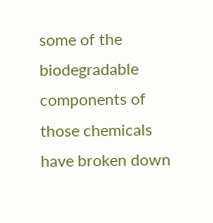some of the biodegradable components of those chemicals have broken down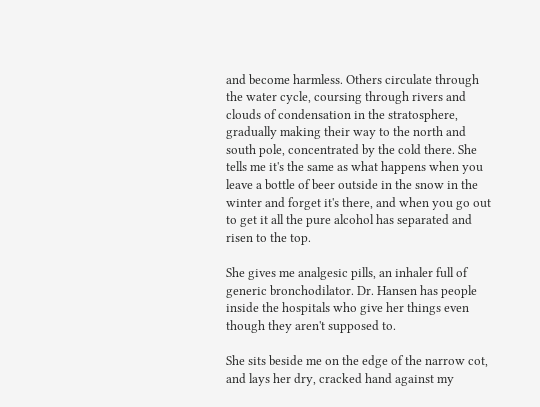and become harmless. Others circulate through the water cycle, coursing through rivers and clouds of condensation in the stratosphere, gradually making their way to the north and south pole, concentrated by the cold there. She tells me it's the same as what happens when you leave a bottle of beer outside in the snow in the winter and forget it's there, and when you go out to get it all the pure alcohol has separated and risen to the top.

She gives me analgesic pills, an inhaler full of generic bronchodilator. Dr. Hansen has people inside the hospitals who give her things even though they aren't supposed to.

She sits beside me on the edge of the narrow cot, and lays her dry, cracked hand against my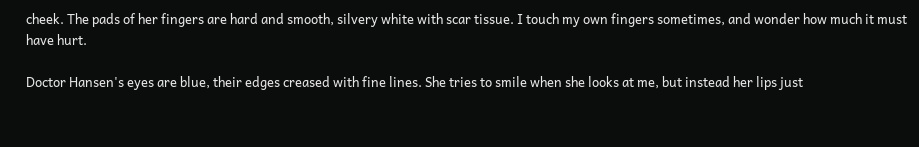cheek. The pads of her fingers are hard and smooth, silvery white with scar tissue. I touch my own fingers sometimes, and wonder how much it must have hurt.

Doctor Hansen's eyes are blue, their edges creased with fine lines. She tries to smile when she looks at me, but instead her lips just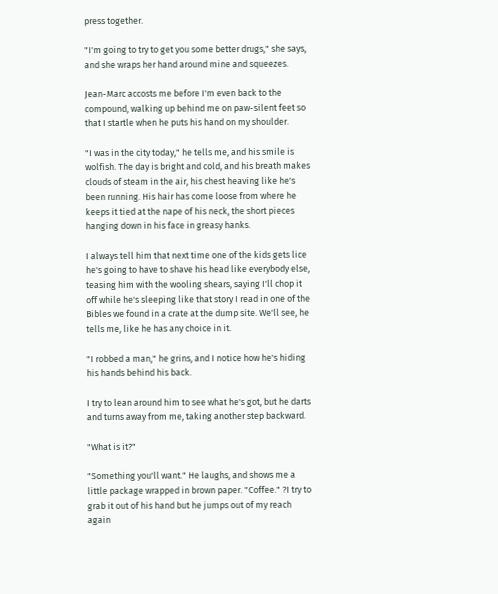press together.

"I'm going to try to get you some better drugs," she says, and she wraps her hand around mine and squeezes.

Jean-Marc accosts me before I'm even back to the compound, walking up behind me on paw-silent feet so that I startle when he puts his hand on my shoulder.

"I was in the city today," he tells me, and his smile is wolfish. The day is bright and cold, and his breath makes clouds of steam in the air, his chest heaving like he's been running. His hair has come loose from where he keeps it tied at the nape of his neck, the short pieces hanging down in his face in greasy hanks.

I always tell him that next time one of the kids gets lice he's going to have to shave his head like everybody else, teasing him with the wooling shears, saying I'll chop it off while he's sleeping like that story I read in one of the Bibles we found in a crate at the dump site. We'll see, he tells me, like he has any choice in it.

"I robbed a man," he grins, and I notice how he's hiding his hands behind his back.

I try to lean around him to see what he's got, but he darts and turns away from me, taking another step backward.

"What is it?"

"Something you'll want." He laughs, and shows me a little package wrapped in brown paper. "Coffee." ?I try to grab it out of his hand but he jumps out of my reach again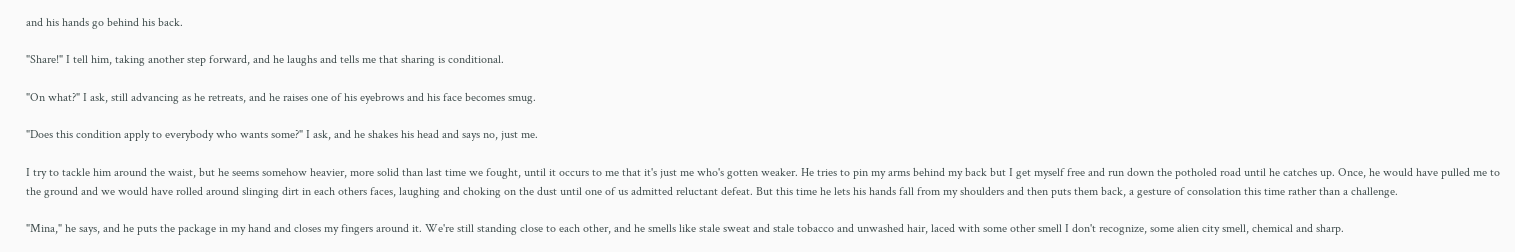and his hands go behind his back.

"Share!" I tell him, taking another step forward, and he laughs and tells me that sharing is conditional.

"On what?" I ask, still advancing as he retreats, and he raises one of his eyebrows and his face becomes smug.

"Does this condition apply to everybody who wants some?" I ask, and he shakes his head and says no, just me.

I try to tackle him around the waist, but he seems somehow heavier, more solid than last time we fought, until it occurs to me that it's just me who's gotten weaker. He tries to pin my arms behind my back but I get myself free and run down the potholed road until he catches up. Once, he would have pulled me to the ground and we would have rolled around slinging dirt in each others faces, laughing and choking on the dust until one of us admitted reluctant defeat. But this time he lets his hands fall from my shoulders and then puts them back, a gesture of consolation this time rather than a challenge.

"Mina," he says, and he puts the package in my hand and closes my fingers around it. We're still standing close to each other, and he smells like stale sweat and stale tobacco and unwashed hair, laced with some other smell I don't recognize, some alien city smell, chemical and sharp.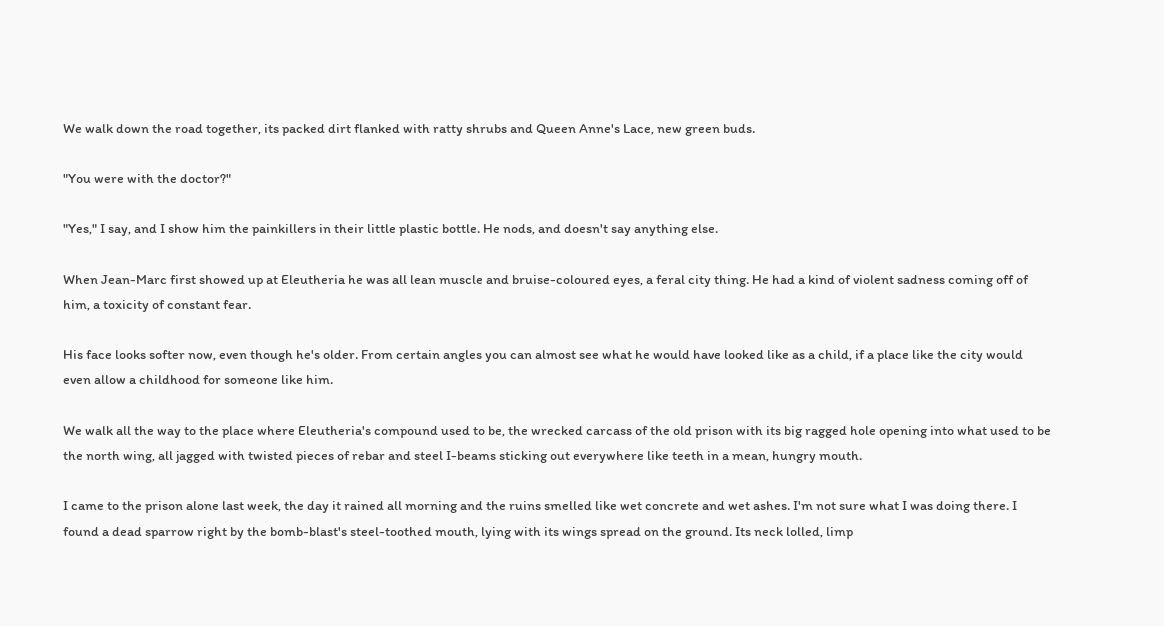We walk down the road together, its packed dirt flanked with ratty shrubs and Queen Anne's Lace, new green buds.

"You were with the doctor?"

"Yes," I say, and I show him the painkillers in their little plastic bottle. He nods, and doesn't say anything else.

When Jean-Marc first showed up at Eleutheria he was all lean muscle and bruise-coloured eyes, a feral city thing. He had a kind of violent sadness coming off of him, a toxicity of constant fear.

His face looks softer now, even though he's older. From certain angles you can almost see what he would have looked like as a child, if a place like the city would even allow a childhood for someone like him.

We walk all the way to the place where Eleutheria's compound used to be, the wrecked carcass of the old prison with its big ragged hole opening into what used to be the north wing, all jagged with twisted pieces of rebar and steel I-beams sticking out everywhere like teeth in a mean, hungry mouth.

I came to the prison alone last week, the day it rained all morning and the ruins smelled like wet concrete and wet ashes. I'm not sure what I was doing there. I found a dead sparrow right by the bomb-blast's steel-toothed mouth, lying with its wings spread on the ground. Its neck lolled, limp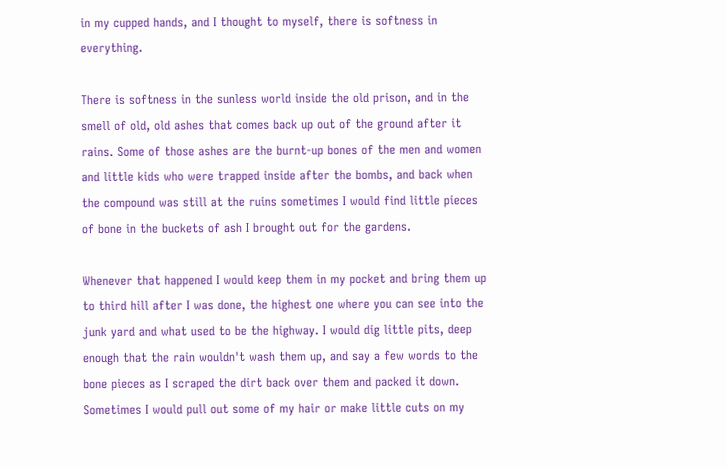in my cupped hands, and I thought to myself, there is softness in everything.

There is softness in the sunless world inside the old prison, and in the smell of old, old ashes that comes back up out of the ground after it rains. Some of those ashes are the burnt-up bones of the men and women and little kids who were trapped inside after the bombs, and back when the compound was still at the ruins sometimes I would find little pieces of bone in the buckets of ash I brought out for the gardens.

Whenever that happened I would keep them in my pocket and bring them up to third hill after I was done, the highest one where you can see into the junk yard and what used to be the highway. I would dig little pits, deep enough that the rain wouldn't wash them up, and say a few words to the bone pieces as I scraped the dirt back over them and packed it down. Sometimes I would pull out some of my hair or make little cuts on my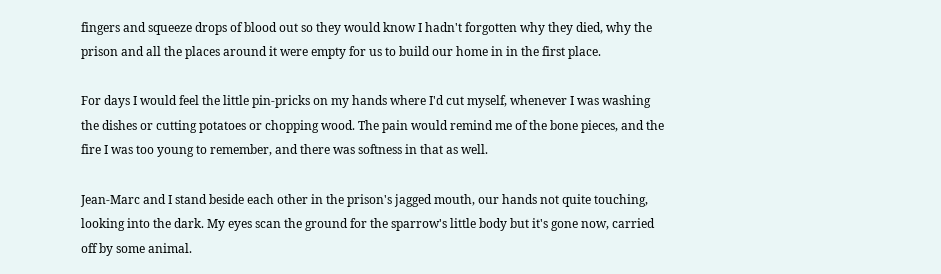fingers and squeeze drops of blood out so they would know I hadn't forgotten why they died, why the prison and all the places around it were empty for us to build our home in in the first place.

For days I would feel the little pin-pricks on my hands where I'd cut myself, whenever I was washing the dishes or cutting potatoes or chopping wood. The pain would remind me of the bone pieces, and the fire I was too young to remember, and there was softness in that as well.

Jean-Marc and I stand beside each other in the prison's jagged mouth, our hands not quite touching, looking into the dark. My eyes scan the ground for the sparrow's little body but it's gone now, carried off by some animal.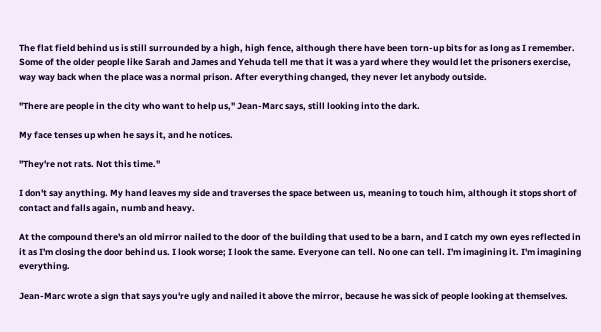The flat field behind us is still surrounded by a high, high fence, although there have been torn-up bits for as long as I remember. Some of the older people like Sarah and James and Yehuda tell me that it was a yard where they would let the prisoners exercise, way way back when the place was a normal prison. After everything changed, they never let anybody outside.

"There are people in the city who want to help us," Jean-Marc says, still looking into the dark.

My face tenses up when he says it, and he notices.

"They're not rats. Not this time."

I don't say anything. My hand leaves my side and traverses the space between us, meaning to touch him, although it stops short of contact and falls again, numb and heavy.

At the compound there's an old mirror nailed to the door of the building that used to be a barn, and I catch my own eyes reflected in it as I'm closing the door behind us. I look worse; I look the same. Everyone can tell. No one can tell. I'm imagining it. I'm imagining everything.

Jean-Marc wrote a sign that says you're ugly and nailed it above the mirror, because he was sick of people looking at themselves.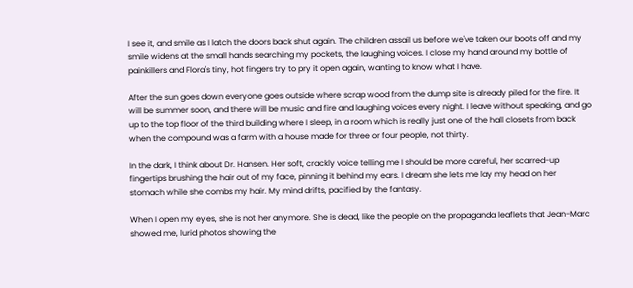I see it, and smile as I latch the doors back shut again. The children assail us before we've taken our boots off and my smile widens at the small hands searching my pockets, the laughing voices. I close my hand around my bottle of painkillers and Flora's tiny, hot fingers try to pry it open again, wanting to know what I have.

After the sun goes down everyone goes outside where scrap wood from the dump site is already piled for the fire. It will be summer soon, and there will be music and fire and laughing voices every night. I leave without speaking, and go up to the top floor of the third building where I sleep, in a room which is really just one of the hall closets from back when the compound was a farm with a house made for three or four people, not thirty.

In the dark, I think about Dr. Hansen. Her soft, crackly voice telling me I should be more careful, her scarred-up fingertips brushing the hair out of my face, pinning it behind my ears. I dream she lets me lay my head on her stomach while she combs my hair. My mind drifts, pacified by the fantasy.

When I open my eyes, she is not her anymore. She is dead, like the people on the propaganda leaflets that Jean-Marc showed me, lurid photos showing the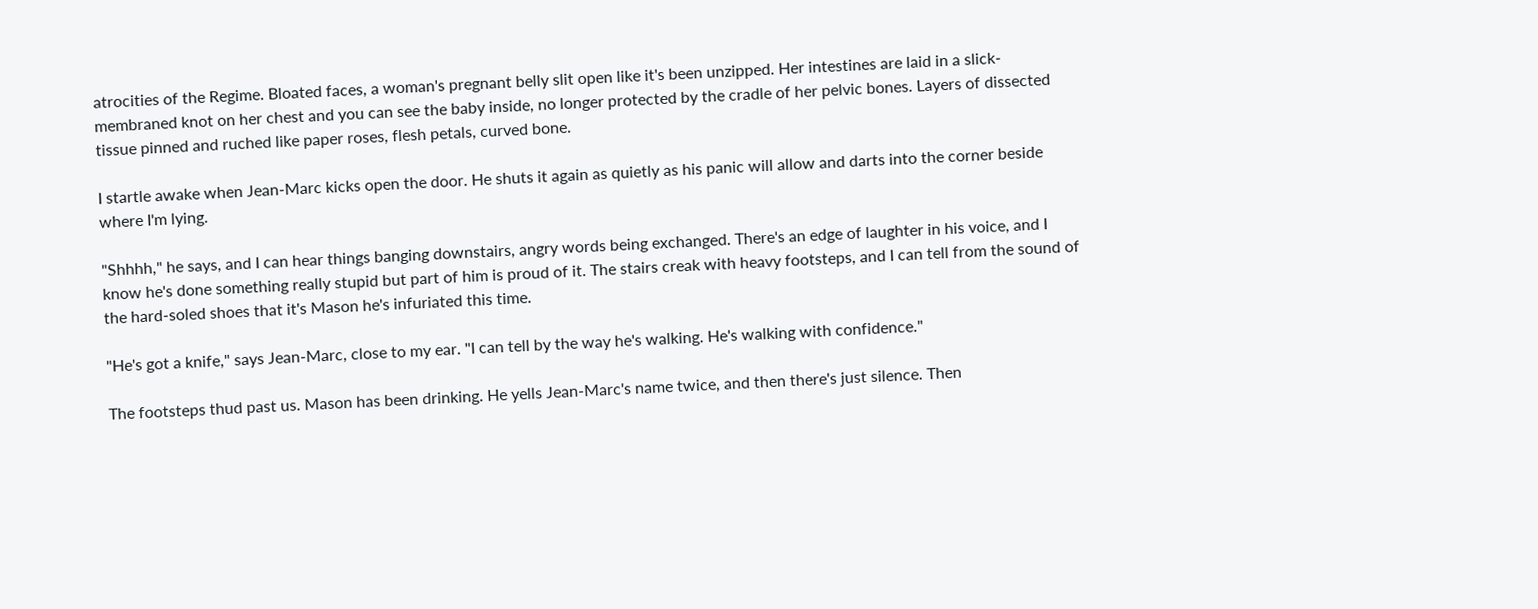atrocities of the Regime. Bloated faces, a woman's pregnant belly slit open like it's been unzipped. Her intestines are laid in a slick-membraned knot on her chest and you can see the baby inside, no longer protected by the cradle of her pelvic bones. Layers of dissected tissue pinned and ruched like paper roses, flesh petals, curved bone.

I startle awake when Jean-Marc kicks open the door. He shuts it again as quietly as his panic will allow and darts into the corner beside where I'm lying.

"Shhhh," he says, and I can hear things banging downstairs, angry words being exchanged. There's an edge of laughter in his voice, and I know he's done something really stupid but part of him is proud of it. The stairs creak with heavy footsteps, and I can tell from the sound of the hard-soled shoes that it's Mason he's infuriated this time.

"He's got a knife," says Jean-Marc, close to my ear. "I can tell by the way he's walking. He's walking with confidence."

The footsteps thud past us. Mason has been drinking. He yells Jean-Marc's name twice, and then there's just silence. Then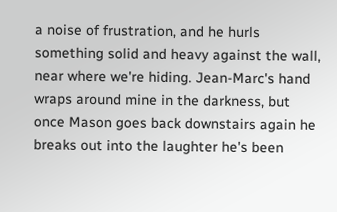a noise of frustration, and he hurls something solid and heavy against the wall, near where we're hiding. Jean-Marc's hand wraps around mine in the darkness, but once Mason goes back downstairs again he breaks out into the laughter he's been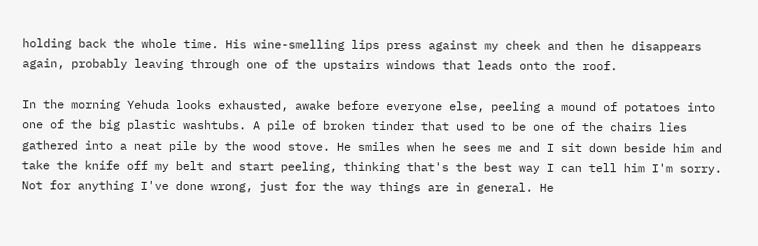holding back the whole time. His wine-smelling lips press against my cheek and then he disappears again, probably leaving through one of the upstairs windows that leads onto the roof.

In the morning Yehuda looks exhausted, awake before everyone else, peeling a mound of potatoes into one of the big plastic washtubs. A pile of broken tinder that used to be one of the chairs lies gathered into a neat pile by the wood stove. He smiles when he sees me and I sit down beside him and take the knife off my belt and start peeling, thinking that's the best way I can tell him I'm sorry. Not for anything I've done wrong, just for the way things are in general. He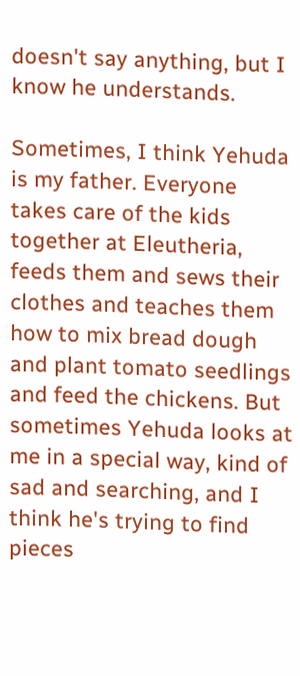doesn't say anything, but I know he understands.

Sometimes, I think Yehuda is my father. Everyone takes care of the kids together at Eleutheria, feeds them and sews their clothes and teaches them how to mix bread dough and plant tomato seedlings and feed the chickens. But sometimes Yehuda looks at me in a special way, kind of sad and searching, and I think he's trying to find pieces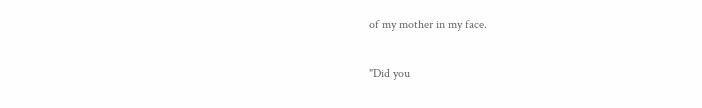of my mother in my face.

"Did you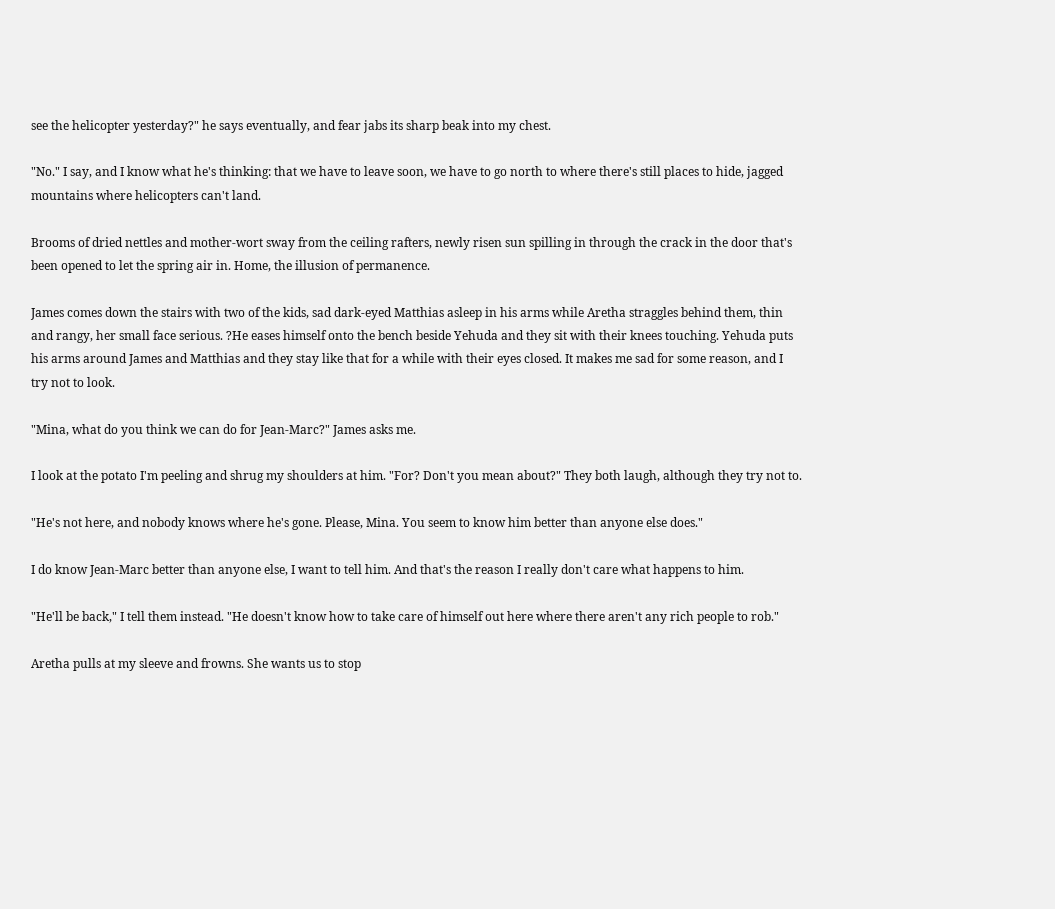see the helicopter yesterday?" he says eventually, and fear jabs its sharp beak into my chest.

"No." I say, and I know what he's thinking: that we have to leave soon, we have to go north to where there's still places to hide, jagged mountains where helicopters can't land.

Brooms of dried nettles and mother-wort sway from the ceiling rafters, newly risen sun spilling in through the crack in the door that's been opened to let the spring air in. Home, the illusion of permanence.

James comes down the stairs with two of the kids, sad dark-eyed Matthias asleep in his arms while Aretha straggles behind them, thin and rangy, her small face serious. ?He eases himself onto the bench beside Yehuda and they sit with their knees touching. Yehuda puts his arms around James and Matthias and they stay like that for a while with their eyes closed. It makes me sad for some reason, and I try not to look.

"Mina, what do you think we can do for Jean-Marc?" James asks me.

I look at the potato I'm peeling and shrug my shoulders at him. "For? Don't you mean about?" They both laugh, although they try not to.

"He's not here, and nobody knows where he's gone. Please, Mina. You seem to know him better than anyone else does."

I do know Jean-Marc better than anyone else, I want to tell him. And that's the reason I really don't care what happens to him.

"He'll be back," I tell them instead. "He doesn't know how to take care of himself out here where there aren't any rich people to rob."

Aretha pulls at my sleeve and frowns. She wants us to stop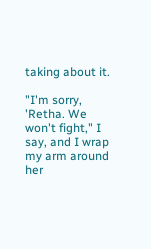taking about it.

"I'm sorry, 'Retha. We won't fight," I say, and I wrap my arm around her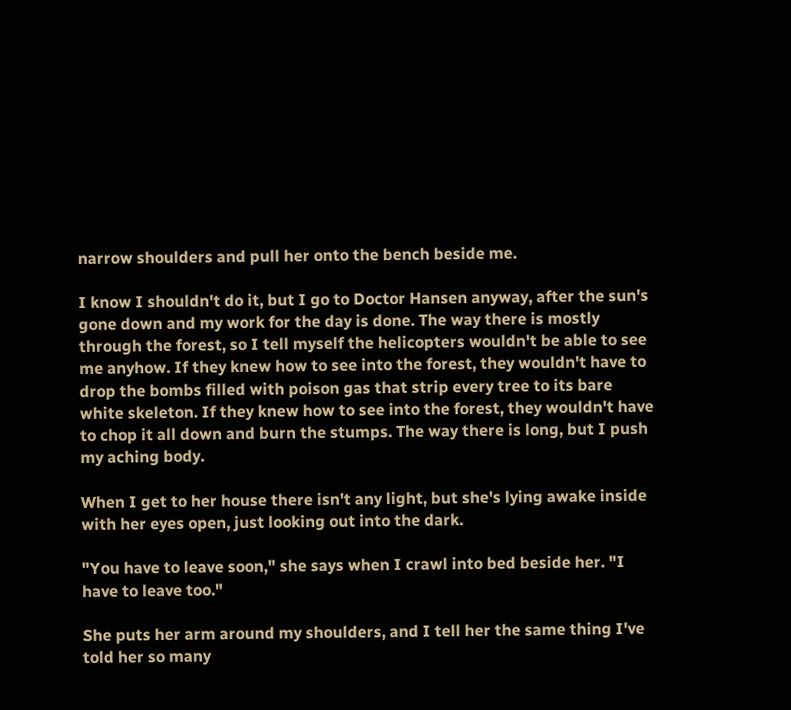narrow shoulders and pull her onto the bench beside me.

I know I shouldn't do it, but I go to Doctor Hansen anyway, after the sun's gone down and my work for the day is done. The way there is mostly through the forest, so I tell myself the helicopters wouldn't be able to see me anyhow. If they knew how to see into the forest, they wouldn't have to drop the bombs filled with poison gas that strip every tree to its bare white skeleton. If they knew how to see into the forest, they wouldn't have to chop it all down and burn the stumps. The way there is long, but I push my aching body.

When I get to her house there isn't any light, but she's lying awake inside with her eyes open, just looking out into the dark.

"You have to leave soon," she says when I crawl into bed beside her. "I have to leave too."

She puts her arm around my shoulders, and I tell her the same thing I've told her so many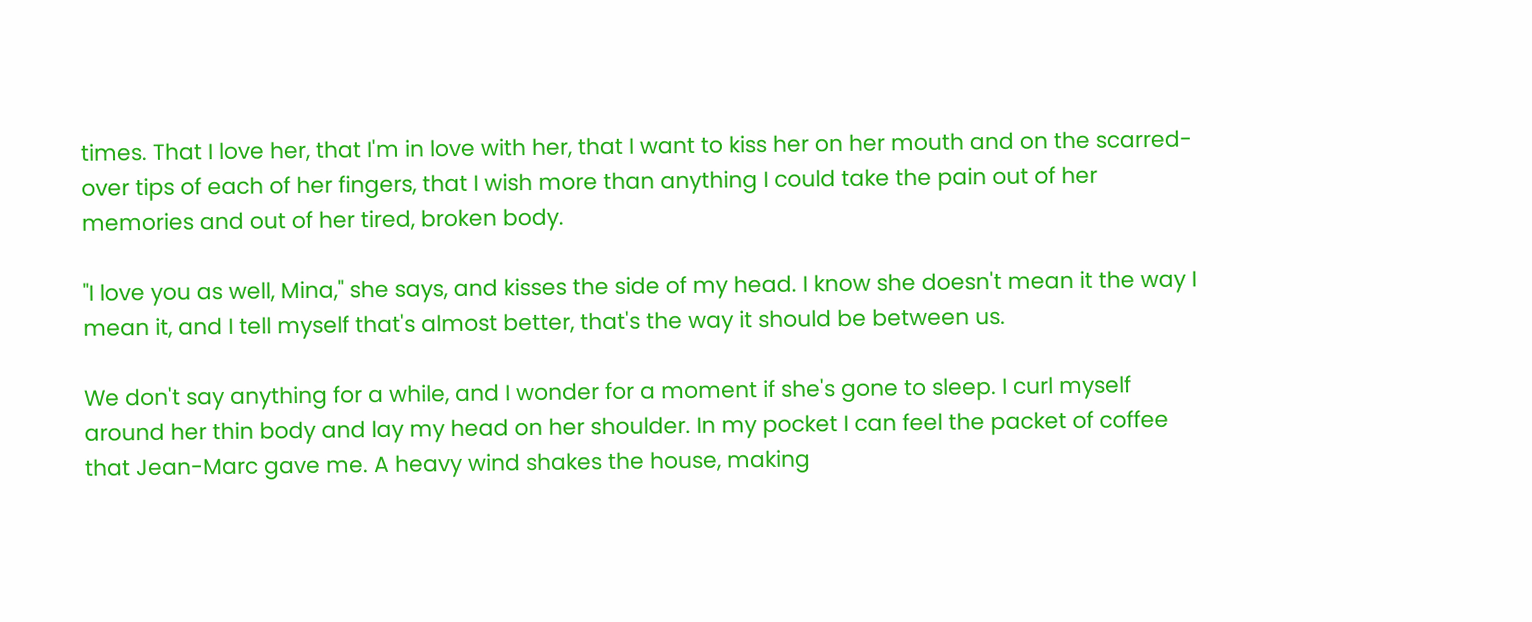times. That I love her, that I'm in love with her, that I want to kiss her on her mouth and on the scarred-over tips of each of her fingers, that I wish more than anything I could take the pain out of her memories and out of her tired, broken body.

"I love you as well, Mina," she says, and kisses the side of my head. I know she doesn't mean it the way I mean it, and I tell myself that's almost better, that's the way it should be between us.

We don't say anything for a while, and I wonder for a moment if she's gone to sleep. I curl myself around her thin body and lay my head on her shoulder. In my pocket I can feel the packet of coffee that Jean-Marc gave me. A heavy wind shakes the house, making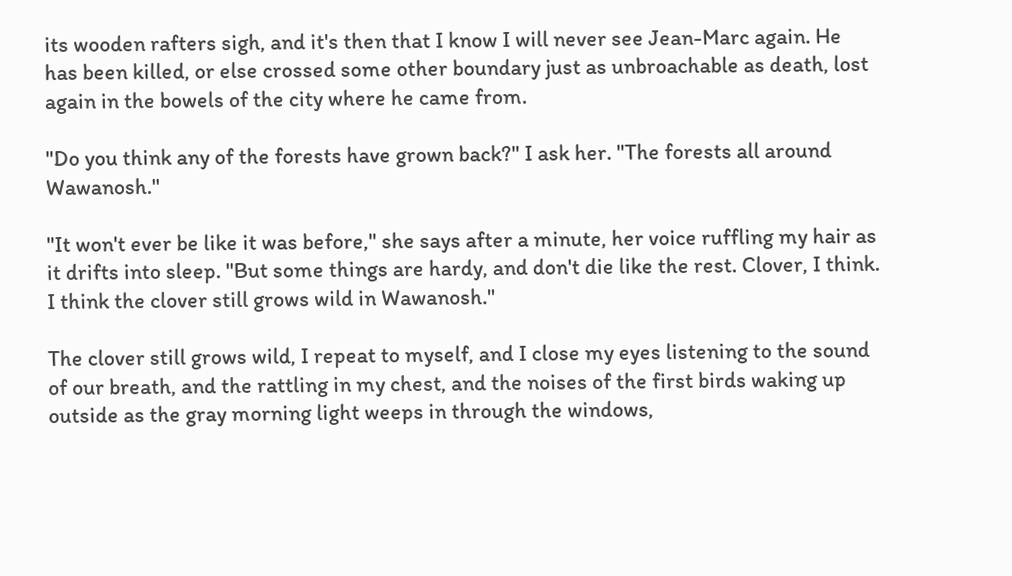its wooden rafters sigh, and it's then that I know I will never see Jean-Marc again. He has been killed, or else crossed some other boundary just as unbroachable as death, lost again in the bowels of the city where he came from.

"Do you think any of the forests have grown back?" I ask her. "The forests all around Wawanosh."

"It won't ever be like it was before," she says after a minute, her voice ruffling my hair as it drifts into sleep. "But some things are hardy, and don't die like the rest. Clover, I think. I think the clover still grows wild in Wawanosh."

The clover still grows wild, I repeat to myself, and I close my eyes listening to the sound of our breath, and the rattling in my chest, and the noises of the first birds waking up outside as the gray morning light weeps in through the windows,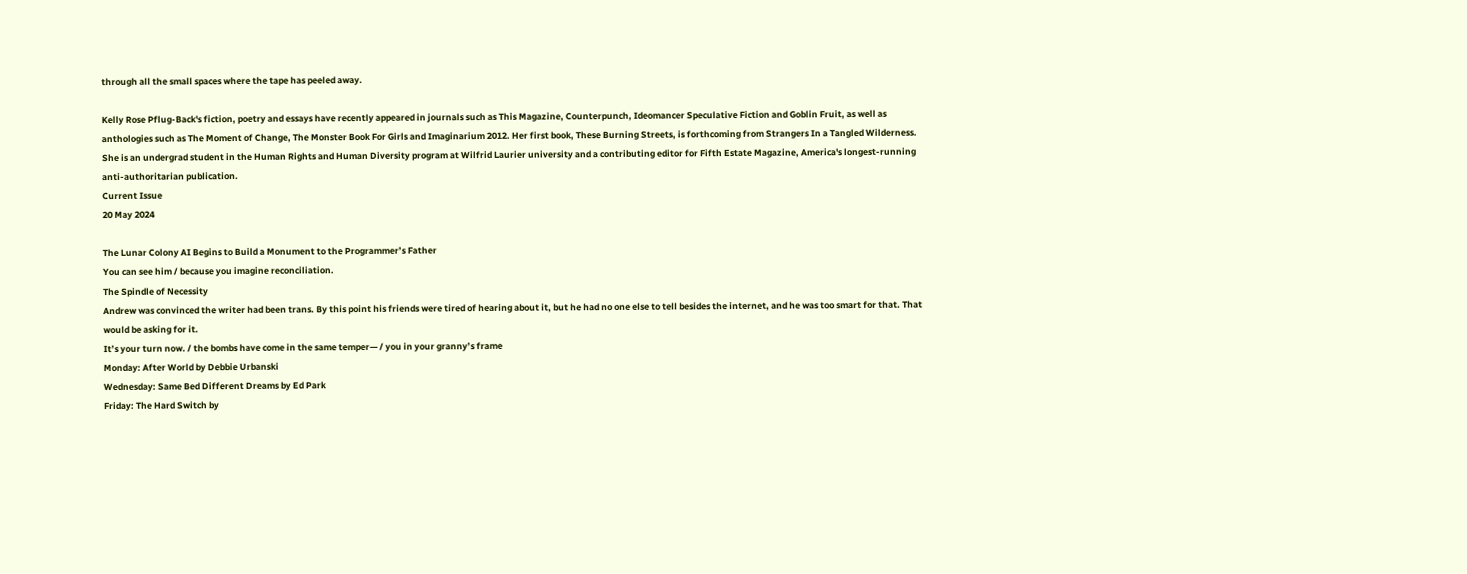through all the small spaces where the tape has peeled away.

Kelly Rose Pflug-Back's fiction, poetry and essays have recently appeared in journals such as This Magazine, Counterpunch, Ideomancer Speculative Fiction and Goblin Fruit, as well as anthologies such as The Moment of Change, The Monster Book For Girls and Imaginarium 2012. Her first book, These Burning Streets, is forthcoming from Strangers In a Tangled Wilderness. She is an undergrad student in the Human Rights and Human Diversity program at Wilfrid Laurier university and a contributing editor for Fifth Estate Magazine, America's longest-running anti-authoritarian publication.
Current Issue
20 May 2024

The Lunar Colony AI Begins to Build a Monument to the Programmer’s Father
You can see him / because you imagine reconciliation.
The Spindle of Necessity
Andrew was convinced the writer had been trans. By this point his friends were tired of hearing about it, but he had no one else to tell besides the internet, and he was too smart for that. That would be asking for it.
It’s your turn now. / the bombs have come in the same temper— / you in your granny’s frame
Monday: After World by Debbie Urbanski
Wednesday: Same Bed Different Dreams by Ed Park
Friday: The Hard Switch by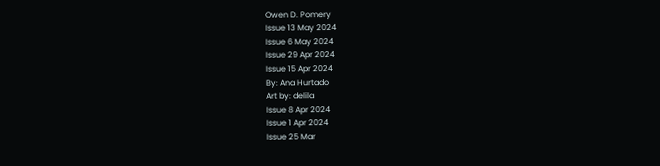Owen D. Pomery
Issue 13 May 2024
Issue 6 May 2024
Issue 29 Apr 2024
Issue 15 Apr 2024
By: Ana Hurtado
Art by: delila
Issue 8 Apr 2024
Issue 1 Apr 2024
Issue 25 Mar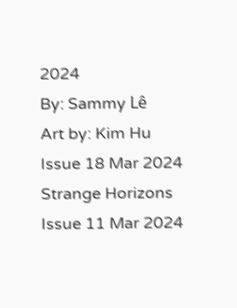2024
By: Sammy Lê
Art by: Kim Hu
Issue 18 Mar 2024
Strange Horizons
Issue 11 Mar 2024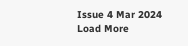Issue 4 Mar 2024
Load More